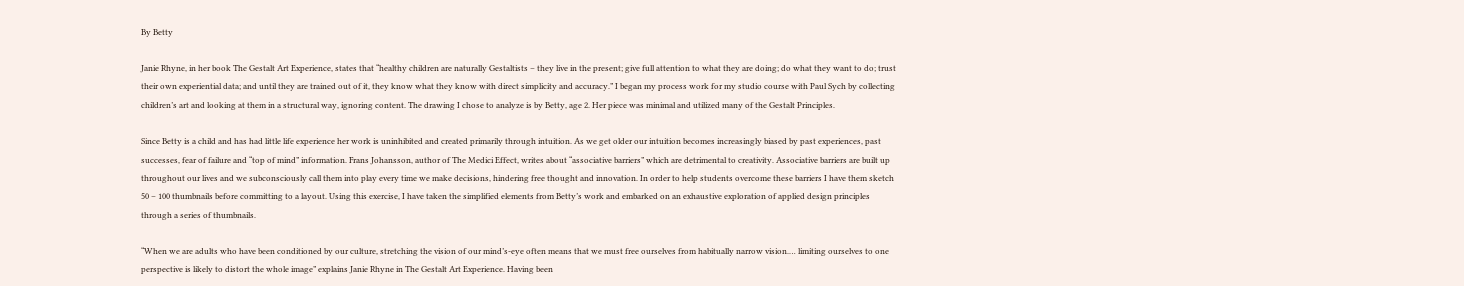By Betty

Janie Rhyne, in her book The Gestalt Art Experience, states that “healthy children are naturally Gestaltists – they live in the present; give full attention to what they are doing; do what they want to do; trust their own experiential data; and until they are trained out of it, they know what they know with direct simplicity and accuracy.” I began my process work for my studio course with Paul Sych by collecting children’s art and looking at them in a structural way, ignoring content. The drawing I chose to analyze is by Betty, age 2. Her piece was minimal and utilized many of the Gestalt Principles.

Since Betty is a child and has had little life experience her work is uninhibited and created primarily through intuition. As we get older our intuition becomes increasingly biased by past experiences, past successes, fear of failure and “top of mind” information. Frans Johansson, author of The Medici Effect, writes about “associative barriers” which are detrimental to creativity. Associative barriers are built up throughout our lives and we subconsciously call them into play every time we make decisions, hindering free thought and innovation. In order to help students overcome these barriers I have them sketch 50 – 100 thumbnails before committing to a layout. Using this exercise, I have taken the simplified elements from Betty’s work and embarked on an exhaustive exploration of applied design principles through a series of thumbnails.

“When we are adults who have been conditioned by our culture, stretching the vision of our mind’s-eye often means that we must free ourselves from habitually narrow vision.… limiting ourselves to one perspective is likely to distort the whole image” explains Janie Rhyne in The Gestalt Art Experience. Having been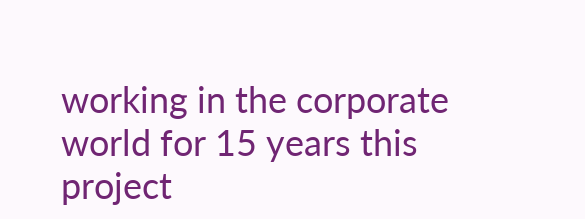working in the corporate world for 15 years this project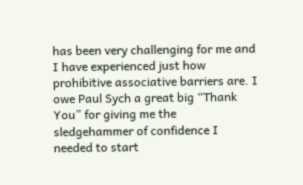has been very challenging for me and I have experienced just how prohibitive associative barriers are. I owe Paul Sych a great big “Thank You” for giving me the sledgehammer of confidence I needed to start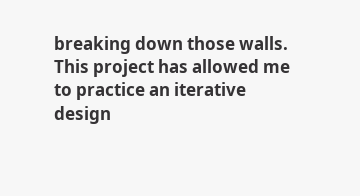breaking down those walls. This project has allowed me to practice an iterative design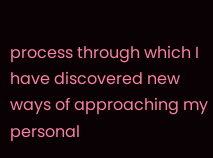process through which I have discovered new ways of approaching my personal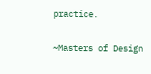practice.

~Masters of Design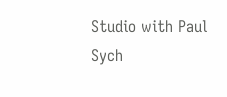Studio with Paul Sych